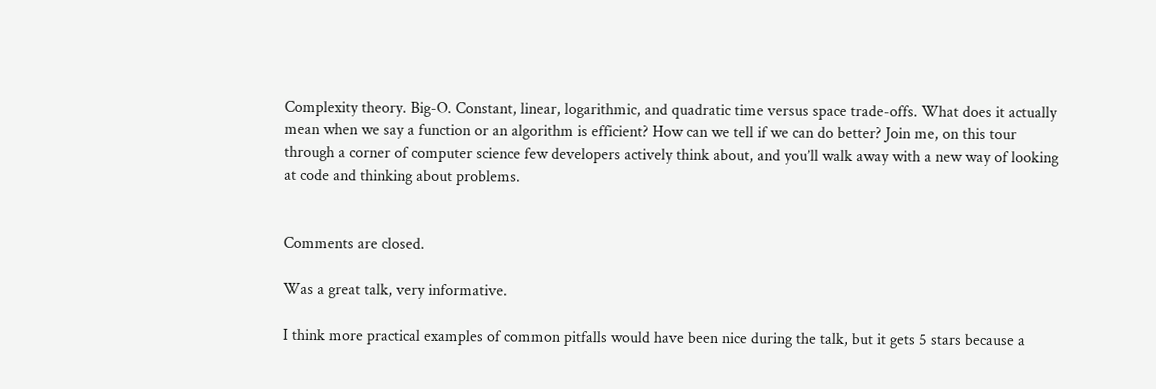Complexity theory. Big-O. Constant, linear, logarithmic, and quadratic time versus space trade-offs. What does it actually mean when we say a function or an algorithm is efficient? How can we tell if we can do better? Join me, on this tour through a corner of computer science few developers actively think about, and you’ll walk away with a new way of looking at code and thinking about problems.


Comments are closed.

Was a great talk, very informative.

I think more practical examples of common pitfalls would have been nice during the talk, but it gets 5 stars because a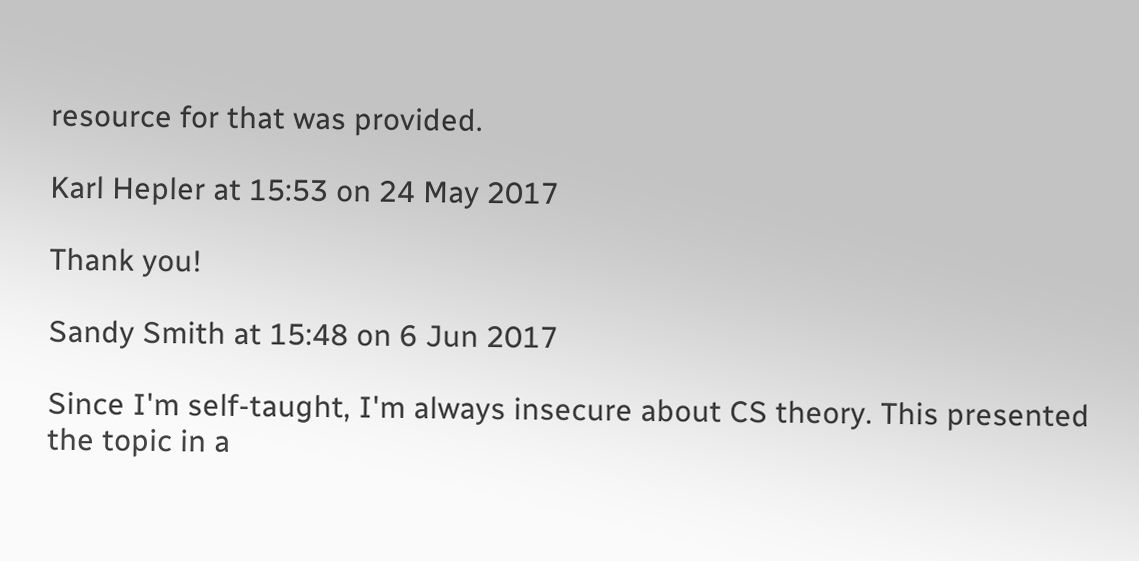resource for that was provided.

Karl Hepler at 15:53 on 24 May 2017

Thank you!

Sandy Smith at 15:48 on 6 Jun 2017

Since I'm self-taught, I'm always insecure about CS theory. This presented the topic in a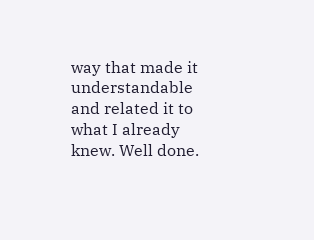way that made it understandable and related it to what I already knew. Well done.